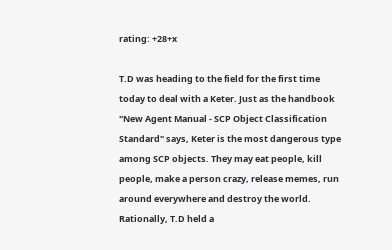rating: +28+x

T.D was heading to the field for the first time today to deal with a Keter. Just as the handbook "New Agent Manual - SCP Object Classification Standard" says, Keter is the most dangerous type among SCP objects. They may eat people, kill people, make a person crazy, release memes, run around everywhere and destroy the world. Rationally, T.D held a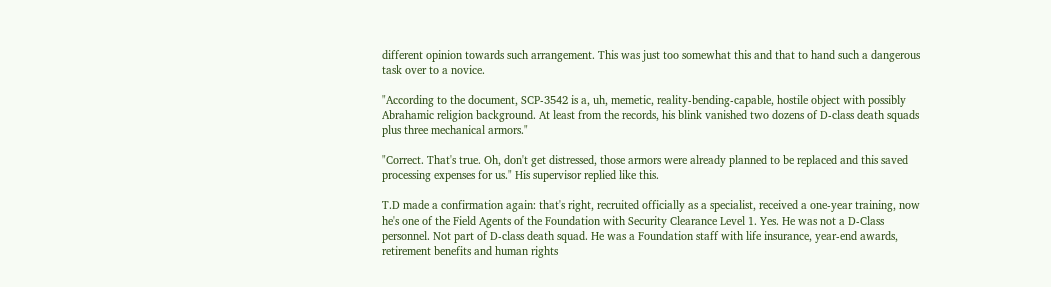different opinion towards such arrangement. This was just too somewhat this and that to hand such a dangerous task over to a novice.

"According to the document, SCP-3542 is a, uh, memetic, reality-bending-capable, hostile object with possibly Abrahamic religion background. At least from the records, his blink vanished two dozens of D-class death squads plus three mechanical armors."

"Correct. That's true. Oh, don't get distressed, those armors were already planned to be replaced and this saved processing expenses for us." His supervisor replied like this.

T.D made a confirmation again: that's right, recruited officially as a specialist, received a one-year training, now he's one of the Field Agents of the Foundation with Security Clearance Level 1. Yes. He was not a D-Class personnel. Not part of D-class death squad. He was a Foundation staff with life insurance, year-end awards, retirement benefits and human rights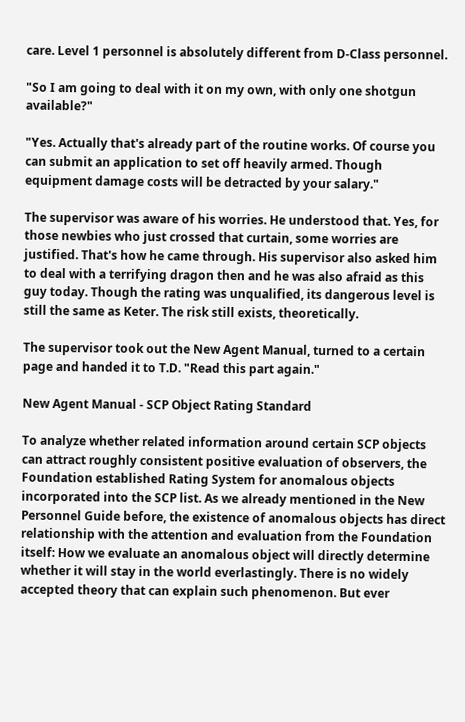care. Level 1 personnel is absolutely different from D-Class personnel.

"So I am going to deal with it on my own, with only one shotgun available?"

"Yes. Actually that's already part of the routine works. Of course you can submit an application to set off heavily armed. Though equipment damage costs will be detracted by your salary."

The supervisor was aware of his worries. He understood that. Yes, for those newbies who just crossed that curtain, some worries are justified. That's how he came through. His supervisor also asked him to deal with a terrifying dragon then and he was also afraid as this guy today. Though the rating was unqualified, its dangerous level is still the same as Keter. The risk still exists, theoretically.

The supervisor took out the New Agent Manual, turned to a certain page and handed it to T.D. "Read this part again."

New Agent Manual - SCP Object Rating Standard

To analyze whether related information around certain SCP objects can attract roughly consistent positive evaluation of observers, the Foundation established Rating System for anomalous objects incorporated into the SCP list. As we already mentioned in the New Personnel Guide before, the existence of anomalous objects has direct relationship with the attention and evaluation from the Foundation itself: How we evaluate an anomalous object will directly determine whether it will stay in the world everlastingly. There is no widely accepted theory that can explain such phenomenon. But ever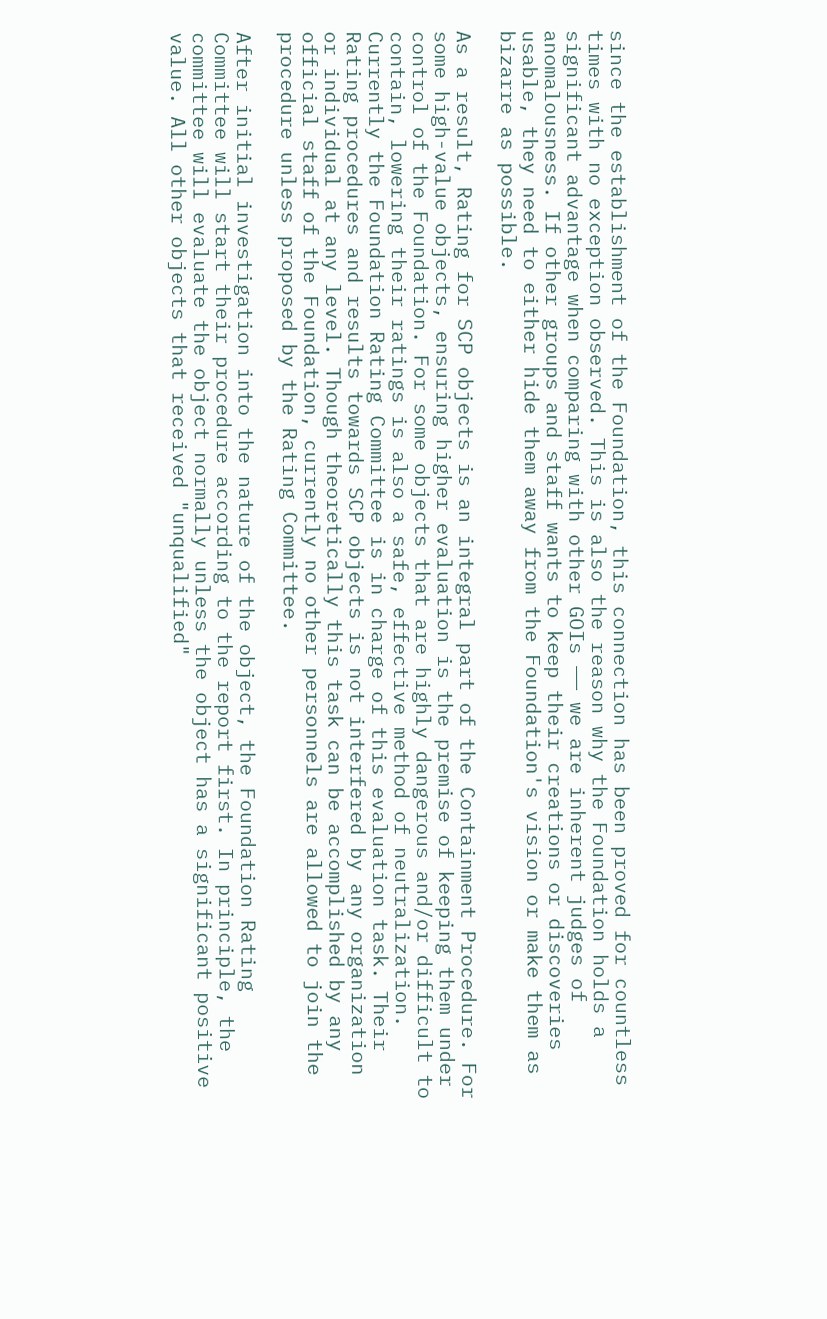since the establishment of the Foundation, this connection has been proved for countless times with no exception observed. This is also the reason why the Foundation holds a significant advantage when comparing with other GOIs —— we are inherent judges of anomalousness. If other groups and staff wants to keep their creations or discoveries usable, they need to either hide them away from the Foundation's vision or make them as bizarre as possible.

As a result, Rating for SCP objects is an integral part of the Containment Procedure. For some high-value objects, ensuring higher evaluation is the premise of keeping them under control of the Foundation. For some objects that are highly dangerous and/or difficult to contain, lowering their ratings is also a safe, effective method of neutralization. Currently the Foundation Rating Committee is in charge of this evaluation task. Their Rating procedures and results towards SCP objects is not interfered by any organization or individual at any level. Though theoretically this task can be accomplished by any official staff of the Foundation, currently no other personnels are allowed to join the procedure unless proposed by the Rating Committee.

After initial investigation into the nature of the object, the Foundation Rating Committee will start their procedure according to the report first. In principle, the committee will evaluate the object normally unless the object has a significant positive value. All other objects that received "unqualified"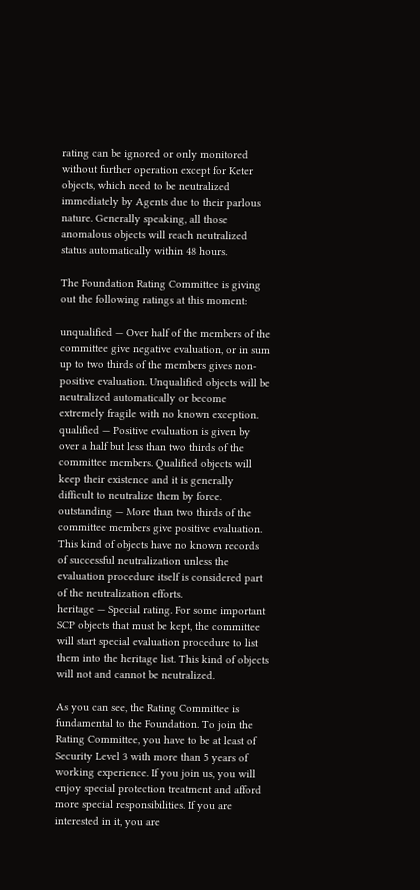rating can be ignored or only monitored without further operation except for Keter objects, which need to be neutralized immediately by Agents due to their parlous nature. Generally speaking, all those anomalous objects will reach neutralized status automatically within 48 hours.

The Foundation Rating Committee is giving out the following ratings at this moment:

unqualified — Over half of the members of the committee give negative evaluation, or in sum up to two thirds of the members gives non-positive evaluation. Unqualified objects will be neutralized automatically or become extremely fragile with no known exception.
qualified — Positive evaluation is given by over a half but less than two thirds of the committee members. Qualified objects will keep their existence and it is generally difficult to neutralize them by force.
outstanding — More than two thirds of the committee members give positive evaluation. This kind of objects have no known records of successful neutralization unless the evaluation procedure itself is considered part of the neutralization efforts.
heritage — Special rating. For some important SCP objects that must be kept, the committee will start special evaluation procedure to list them into the heritage list. This kind of objects will not and cannot be neutralized.

As you can see, the Rating Committee is fundamental to the Foundation. To join the Rating Committee, you have to be at least of Security Level 3 with more than 5 years of working experience. If you join us, you will enjoy special protection treatment and afford more special responsibilities. If you are interested in it, you are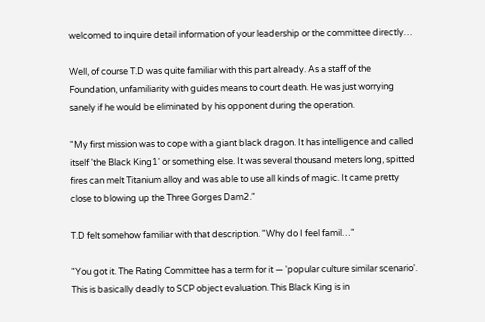welcomed to inquire detail information of your leadership or the committee directly…

Well, of course T.D was quite familiar with this part already. As a staff of the Foundation, unfamiliarity with guides means to court death. He was just worrying sanely if he would be eliminated by his opponent during the operation.

"My first mission was to cope with a giant black dragon. It has intelligence and called itself 'the Black King1' or something else. It was several thousand meters long, spitted fires can melt Titanium alloy and was able to use all kinds of magic. It came pretty close to blowing up the Three Gorges Dam2."

T.D felt somehow familiar with that description. "Why do I feel famil…"

"You got it. The Rating Committee has a term for it — 'popular culture similar scenario'. This is basically deadly to SCP object evaluation. This Black King is in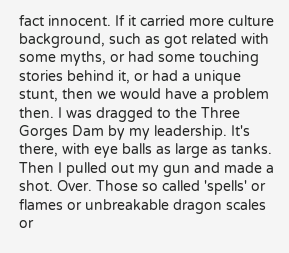fact innocent. If it carried more culture background, such as got related with some myths, or had some touching stories behind it, or had a unique stunt, then we would have a problem then. I was dragged to the Three Gorges Dam by my leadership. It's there, with eye balls as large as tanks. Then I pulled out my gun and made a shot. Over. Those so called 'spells' or flames or unbreakable dragon scales or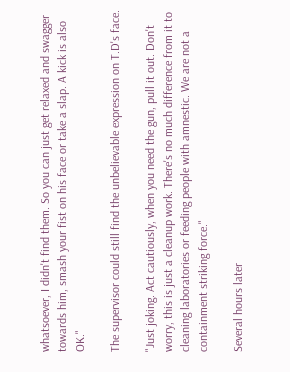whatsoever, I didn't find them. So you can just get relaxed and swagger towards him, smash your fist on his face or take a slap. A kick is also OK."

The supervisor could still find the unbelievable expression on T.D's face.

"Just joking. Act cautiously, when you need the gun, pull it out. Don't worry, this is just a cleanup work. There's no much difference from it to cleaning laboratories or feeding people with amnestic. We are not a containment striking force."

Several hours later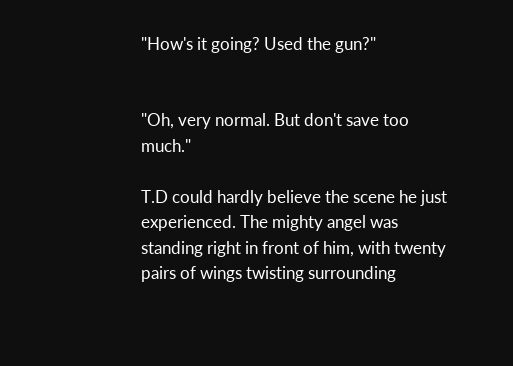"How's it going? Used the gun?"


"Oh, very normal. But don't save too much."

T.D could hardly believe the scene he just experienced. The mighty angel was standing right in front of him, with twenty pairs of wings twisting surrounding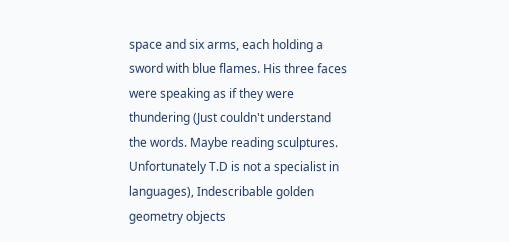space and six arms, each holding a sword with blue flames. His three faces were speaking as if they were thundering (Just couldn't understand the words. Maybe reading sculptures. Unfortunately T.D is not a specialist in languages), Indescribable golden geometry objects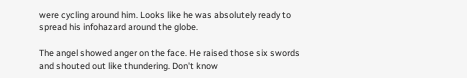were cycling around him. Looks like he was absolutely ready to spread his infohazard around the globe.

The angel showed anger on the face. He raised those six swords and shouted out like thundering. Don't know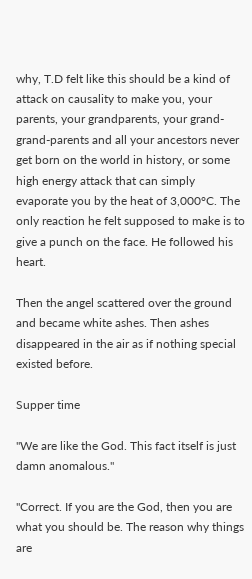why, T.D felt like this should be a kind of attack on causality to make you, your parents, your grandparents, your grand-grand-parents and all your ancestors never get born on the world in history, or some high energy attack that can simply evaporate you by the heat of 3,000°C. The only reaction he felt supposed to make is to give a punch on the face. He followed his heart.

Then the angel scattered over the ground and became white ashes. Then ashes disappeared in the air as if nothing special existed before.

Supper time

"We are like the God. This fact itself is just damn anomalous."

"Correct. If you are the God, then you are what you should be. The reason why things are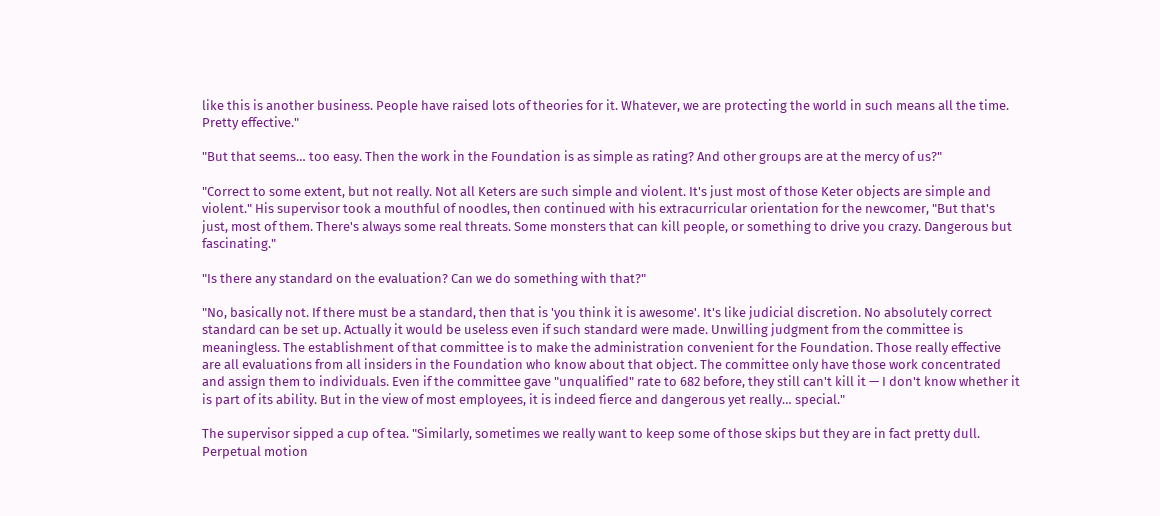like this is another business. People have raised lots of theories for it. Whatever, we are protecting the world in such means all the time. Pretty effective."

"But that seems… too easy. Then the work in the Foundation is as simple as rating? And other groups are at the mercy of us?"

"Correct to some extent, but not really. Not all Keters are such simple and violent. It's just most of those Keter objects are simple and violent." His supervisor took a mouthful of noodles, then continued with his extracurricular orientation for the newcomer, "But that's just, most of them. There's always some real threats. Some monsters that can kill people, or something to drive you crazy. Dangerous but fascinating."

"Is there any standard on the evaluation? Can we do something with that?"

"No, basically not. If there must be a standard, then that is 'you think it is awesome'. It's like judicial discretion. No absolutely correct standard can be set up. Actually it would be useless even if such standard were made. Unwilling judgment from the committee is meaningless. The establishment of that committee is to make the administration convenient for the Foundation. Those really effective are all evaluations from all insiders in the Foundation who know about that object. The committee only have those work concentrated and assign them to individuals. Even if the committee gave "unqualified" rate to 682 before, they still can't kill it — I don't know whether it is part of its ability. But in the view of most employees, it is indeed fierce and dangerous yet really… special."

The supervisor sipped a cup of tea. "Similarly, sometimes we really want to keep some of those skips but they are in fact pretty dull. Perpetual motion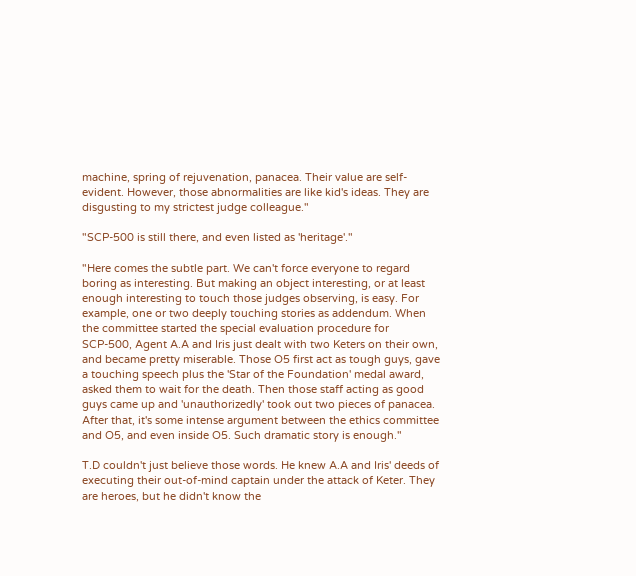machine, spring of rejuvenation, panacea. Their value are self-evident. However, those abnormalities are like kid's ideas. They are disgusting to my strictest judge colleague."

"SCP-500 is still there, and even listed as 'heritage'."

"Here comes the subtle part. We can't force everyone to regard boring as interesting. But making an object interesting, or at least enough interesting to touch those judges observing, is easy. For example, one or two deeply touching stories as addendum. When the committee started the special evaluation procedure for SCP-500, Agent A.A and Iris just dealt with two Keters on their own, and became pretty miserable. Those O5 first act as tough guys, gave a touching speech plus the 'Star of the Foundation' medal award, asked them to wait for the death. Then those staff acting as good guys came up and 'unauthorizedly' took out two pieces of panacea. After that, it's some intense argument between the ethics committee and O5, and even inside O5. Such dramatic story is enough."

T.D couldn't just believe those words. He knew A.A and Iris' deeds of executing their out-of-mind captain under the attack of Keter. They are heroes, but he didn't know the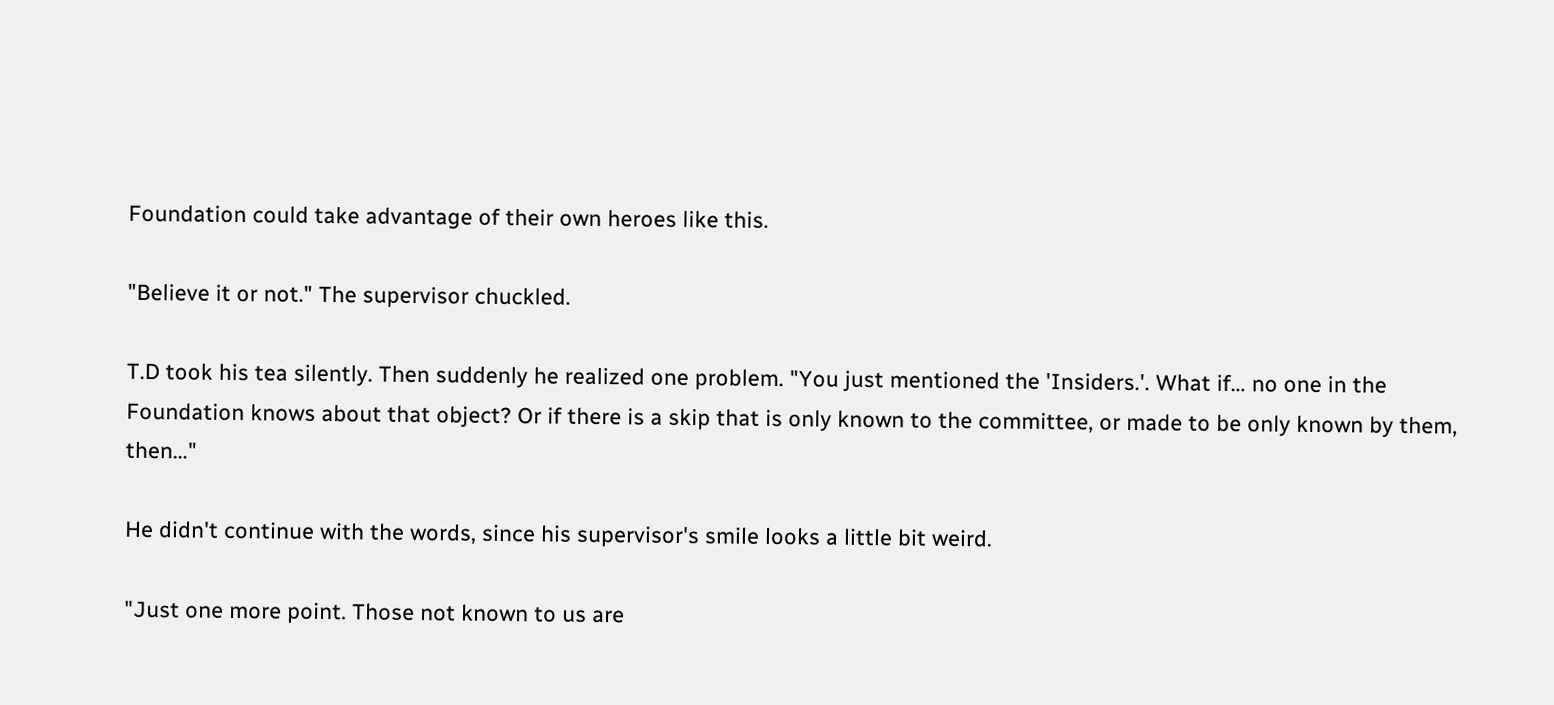Foundation could take advantage of their own heroes like this.

"Believe it or not." The supervisor chuckled.

T.D took his tea silently. Then suddenly he realized one problem. "You just mentioned the 'Insiders.'. What if… no one in the Foundation knows about that object? Or if there is a skip that is only known to the committee, or made to be only known by them, then…"

He didn't continue with the words, since his supervisor's smile looks a little bit weird.

"Just one more point. Those not known to us are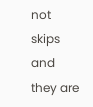not skips and they are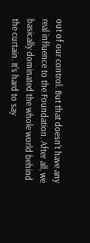out of our control. But that doesn't have any real influence to the Foundation. After all, we basically dominated the whole world behind the curtain. It's hard to say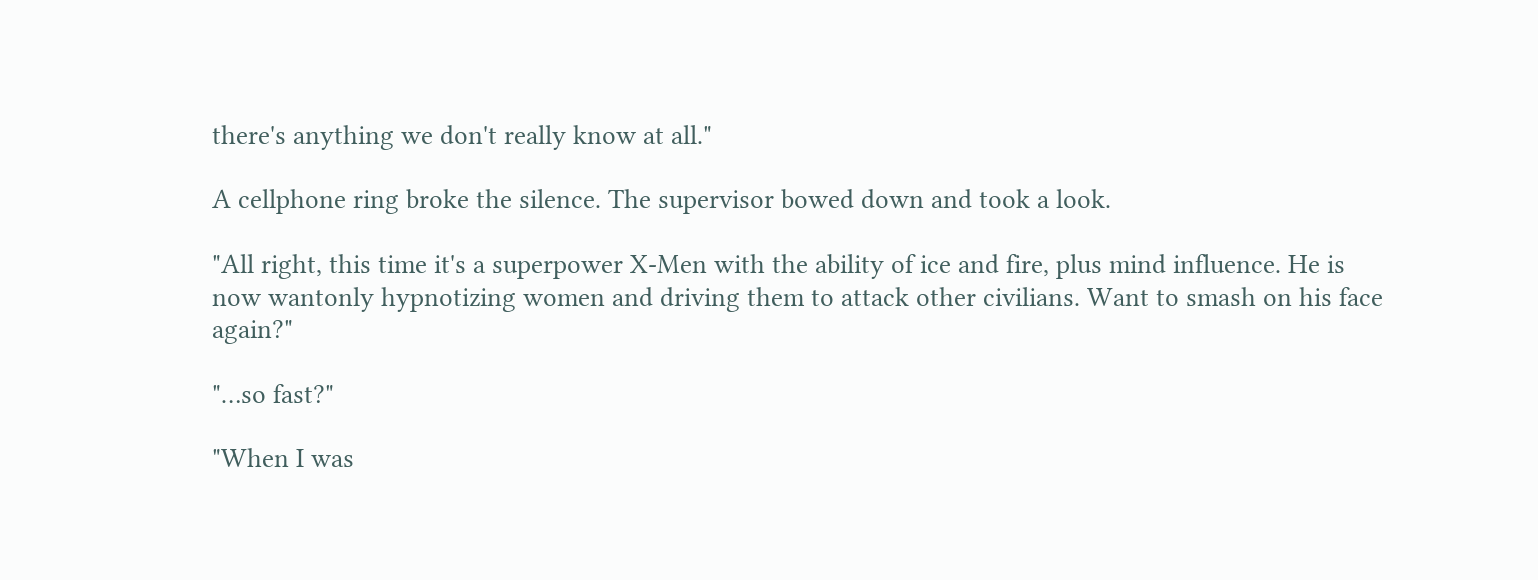there's anything we don't really know at all."

A cellphone ring broke the silence. The supervisor bowed down and took a look.

"All right, this time it's a superpower X-Men with the ability of ice and fire, plus mind influence. He is now wantonly hypnotizing women and driving them to attack other civilians. Want to smash on his face again?"

"…so fast?"

"When I was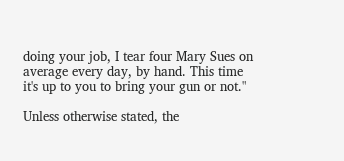doing your job, I tear four Mary Sues on average every day, by hand. This time it's up to you to bring your gun or not."

Unless otherwise stated, the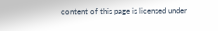content of this page is licensed under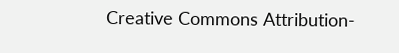Creative Commons Attribution-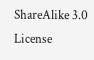ShareAlike 3.0 License